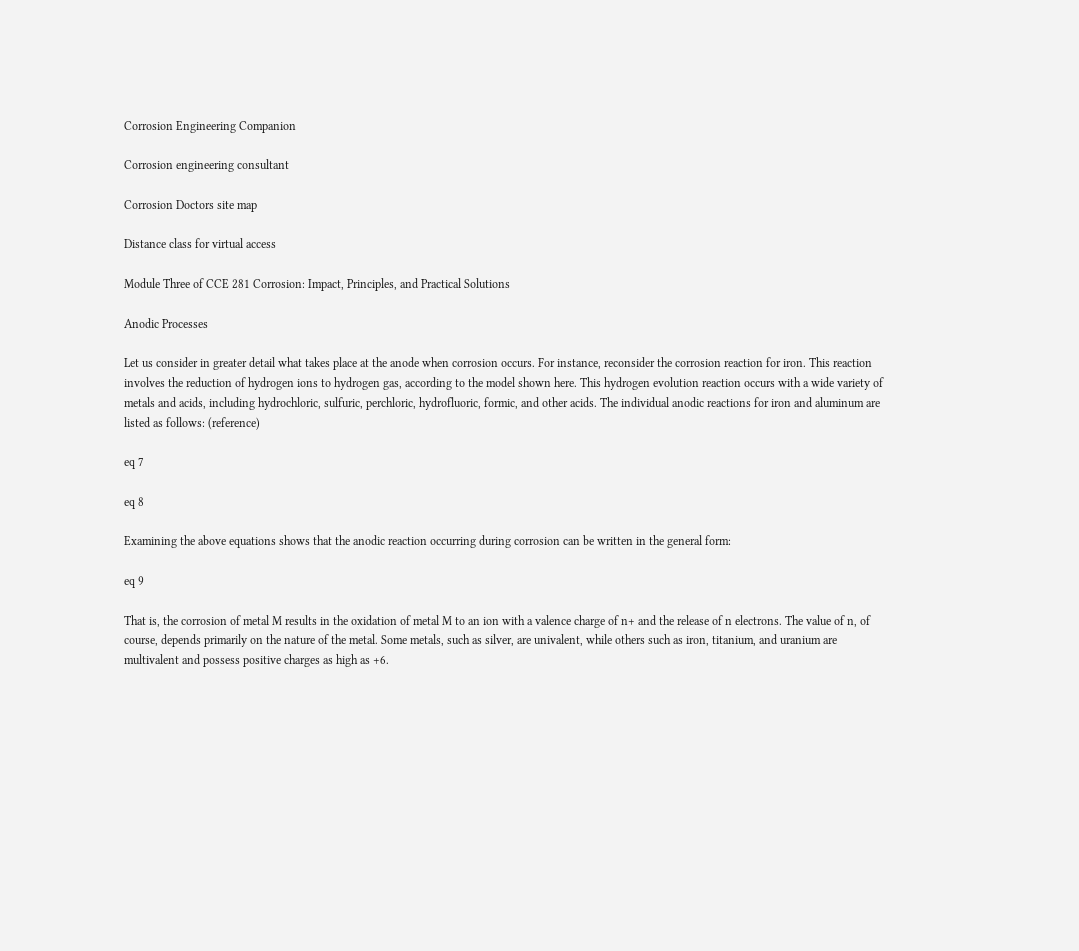Corrosion Engineering Companion

Corrosion engineering consultant

Corrosion Doctors site map

Distance class for virtual access

Module Three of CCE 281 Corrosion: Impact, Principles, and Practical Solutions

Anodic Processes

Let us consider in greater detail what takes place at the anode when corrosion occurs. For instance, reconsider the corrosion reaction for iron. This reaction involves the reduction of hydrogen ions to hydrogen gas, according to the model shown here. This hydrogen evolution reaction occurs with a wide variety of metals and acids, including hydrochloric, sulfuric, perchloric, hydrofluoric, formic, and other acids. The individual anodic reactions for iron and aluminum are listed as follows: (reference)

eq 7

eq 8

Examining the above equations shows that the anodic reaction occurring during corrosion can be written in the general form:

eq 9

That is, the corrosion of metal M results in the oxidation of metal M to an ion with a valence charge of n+ and the release of n electrons. The value of n, of course, depends primarily on the nature of the metal. Some metals, such as silver, are univalent, while others such as iron, titanium, and uranium are multivalent and possess positive charges as high as +6.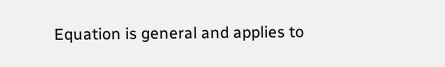Equation is general and applies to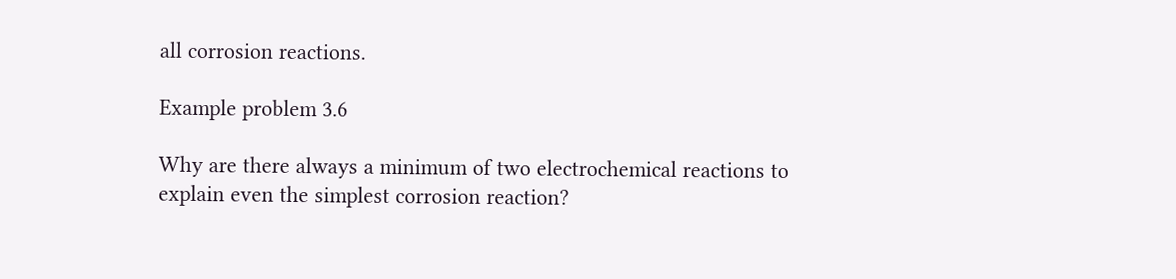all corrosion reactions.

Example problem 3.6

Why are there always a minimum of two electrochemical reactions to explain even the simplest corrosion reaction?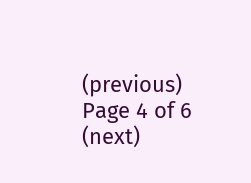(previous) Page 4 of 6 (next)